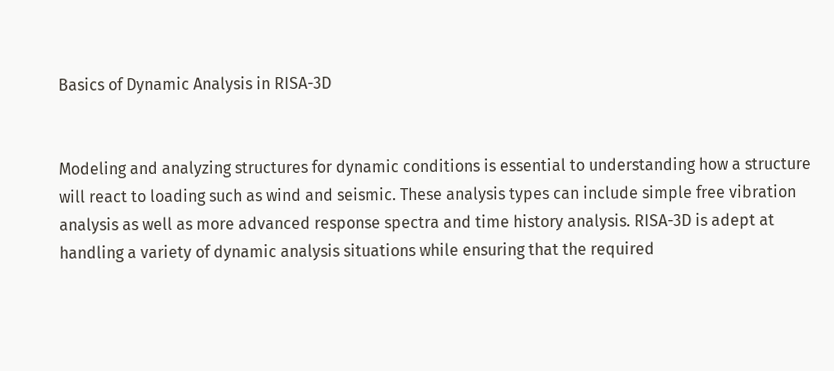Basics of Dynamic Analysis in RISA-3D


Modeling and analyzing structures for dynamic conditions is essential to understanding how a structure will react to loading such as wind and seismic. These analysis types can include simple free vibration analysis as well as more advanced response spectra and time history analysis. RISA-3D is adept at handling a variety of dynamic analysis situations while ensuring that the required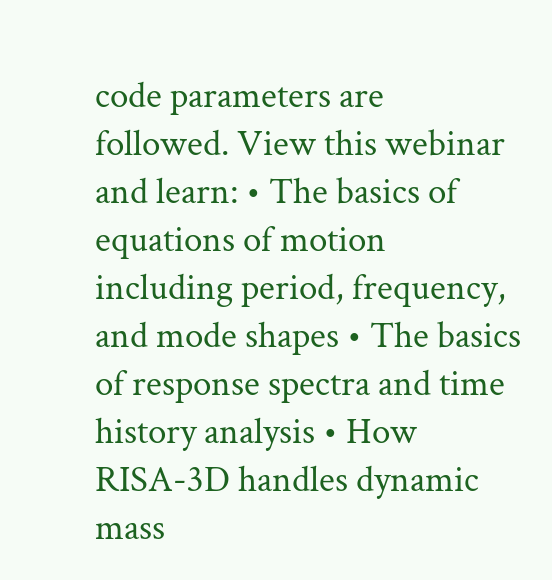code parameters are followed. View this webinar and learn: • The basics of equations of motion including period, frequency, and mode shapes • The basics of response spectra and time history analysis • How RISA-3D handles dynamic mass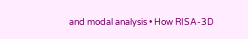and modal analysis • How RISA-3D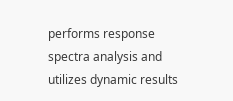performs response spectra analysis and utilizes dynamic results